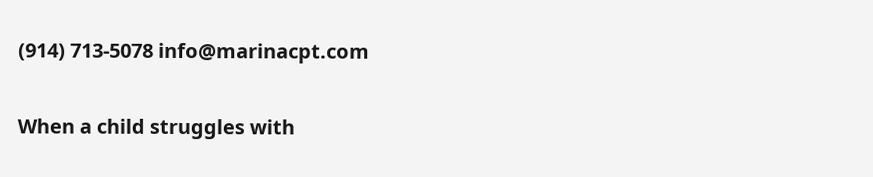(914) 713-5078 info@marinacpt.com

When a child struggles with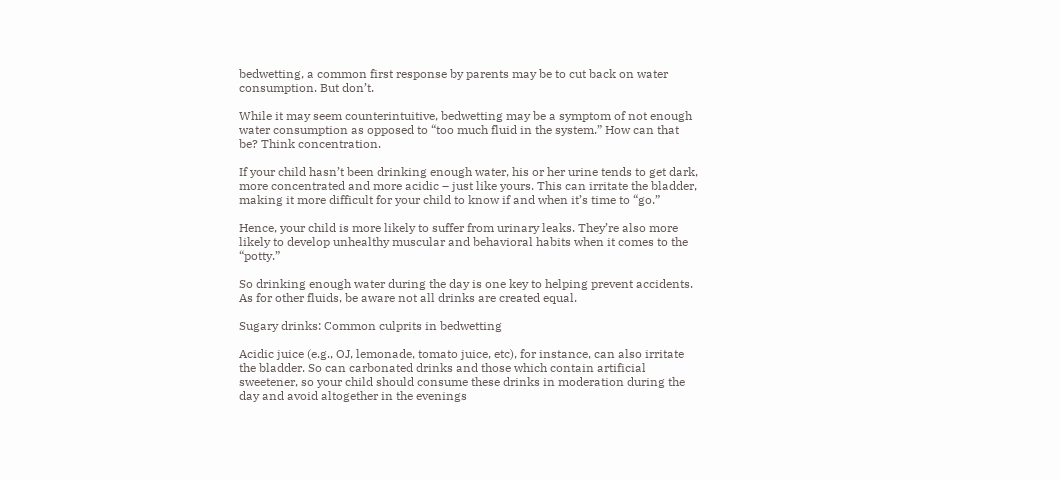bedwetting, a common first response by parents may be to cut back on water consumption. But don’t.

While it may seem counterintuitive, bedwetting may be a symptom of not enough water consumption as opposed to “too much fluid in the system.” How can that be? Think concentration.

If your child hasn’t been drinking enough water, his or her urine tends to get dark, more concentrated and more acidic – just like yours. This can irritate the bladder, making it more difficult for your child to know if and when it’s time to “go.”

Hence, your child is more likely to suffer from urinary leaks. They’re also more likely to develop unhealthy muscular and behavioral habits when it comes to the “potty.”

So drinking enough water during the day is one key to helping prevent accidents. As for other fluids, be aware not all drinks are created equal.

Sugary drinks: Common culprits in bedwetting

Acidic juice (e.g., OJ, lemonade, tomato juice, etc), for instance, can also irritate the bladder. So can carbonated drinks and those which contain artificial sweetener, so your child should consume these drinks in moderation during the day and avoid altogether in the evenings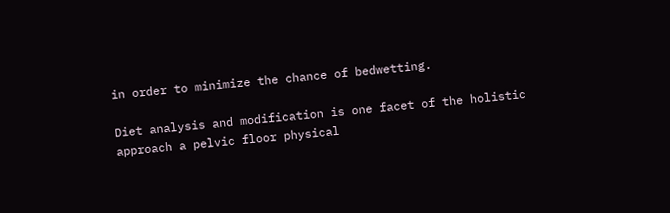in order to minimize the chance of bedwetting.

Diet analysis and modification is one facet of the holistic approach a pelvic floor physical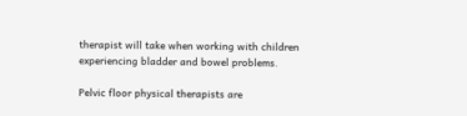therapist will take when working with children experiencing bladder and bowel problems.

Pelvic floor physical therapists are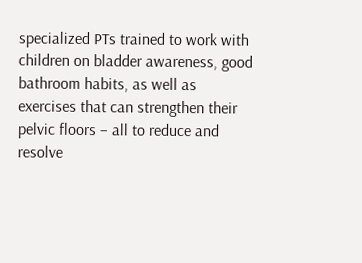specialized PTs trained to work with children on bladder awareness, good bathroom habits, as well as exercises that can strengthen their pelvic floors – all to reduce and resolve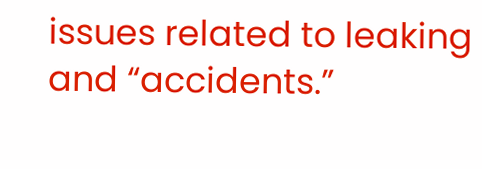issues related to leaking and “accidents.”